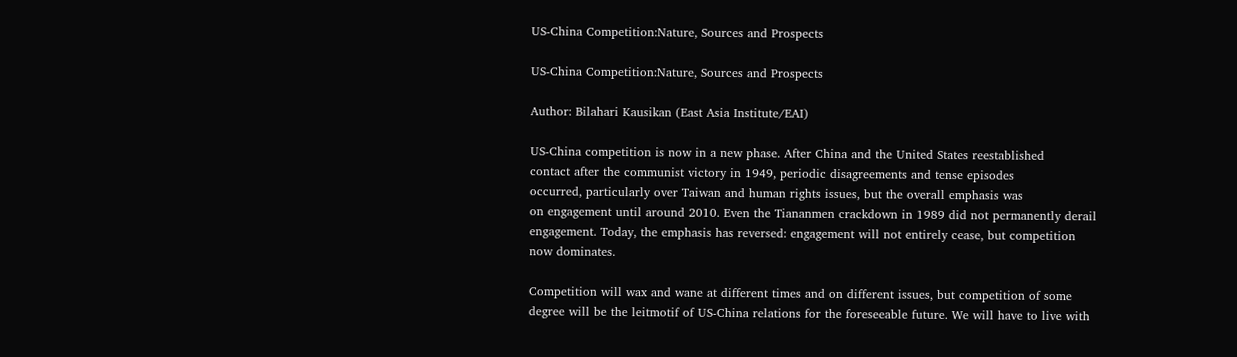US-China Competition:Nature, Sources and Prospects

US-China Competition:Nature, Sources and Prospects

Author: Bilahari Kausikan (East Asia Institute/EAI)

US-China competition is now in a new phase. After China and the United States reestablished
contact after the communist victory in 1949, periodic disagreements and tense episodes
occurred, particularly over Taiwan and human rights issues, but the overall emphasis was
on engagement until around 2010. Even the Tiananmen crackdown in 1989 did not permanently derail
engagement. Today, the emphasis has reversed: engagement will not entirely cease, but competition
now dominates.

Competition will wax and wane at different times and on different issues, but competition of some
degree will be the leitmotif of US-China relations for the foreseeable future. We will have to live with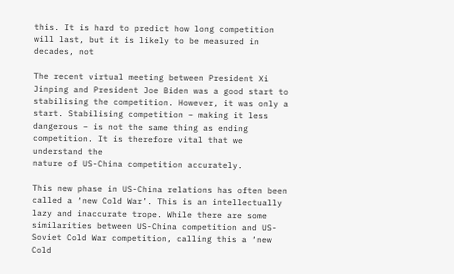this. It is hard to predict how long competition will last, but it is likely to be measured in decades, not

The recent virtual meeting between President Xi Jinping and President Joe Biden was a good start to
stabilising the competition. However, it was only a start. Stabilising competition – making it less
dangerous – is not the same thing as ending competition. It is therefore vital that we understand the
nature of US-China competition accurately.

This new phase in US-China relations has often been called a ‘new Cold War’. This is an intellectually
lazy and inaccurate trope. While there are some similarities between US-China competition and US-
Soviet Cold War competition, calling this a ‘new Cold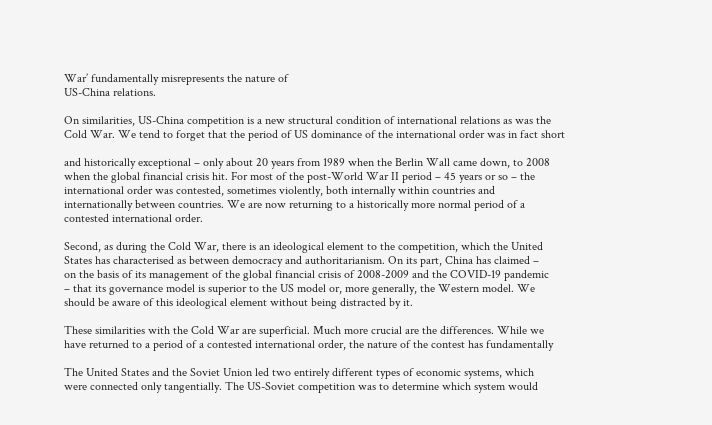War’ fundamentally misrepresents the nature of
US-China relations.

On similarities, US-China competition is a new structural condition of international relations as was the
Cold War. We tend to forget that the period of US dominance of the international order was in fact short

and historically exceptional – only about 20 years from 1989 when the Berlin Wall came down, to 2008
when the global financial crisis hit. For most of the post-World War II period – 45 years or so – the
international order was contested, sometimes violently, both internally within countries and
internationally between countries. We are now returning to a historically more normal period of a
contested international order.

Second, as during the Cold War, there is an ideological element to the competition, which the United
States has characterised as between democracy and authoritarianism. On its part, China has claimed –
on the basis of its management of the global financial crisis of 2008-2009 and the COVID-19 pandemic
– that its governance model is superior to the US model or, more generally, the Western model. We
should be aware of this ideological element without being distracted by it.

These similarities with the Cold War are superficial. Much more crucial are the differences. While we
have returned to a period of a contested international order, the nature of the contest has fundamentally

The United States and the Soviet Union led two entirely different types of economic systems, which
were connected only tangentially. The US-Soviet competition was to determine which system would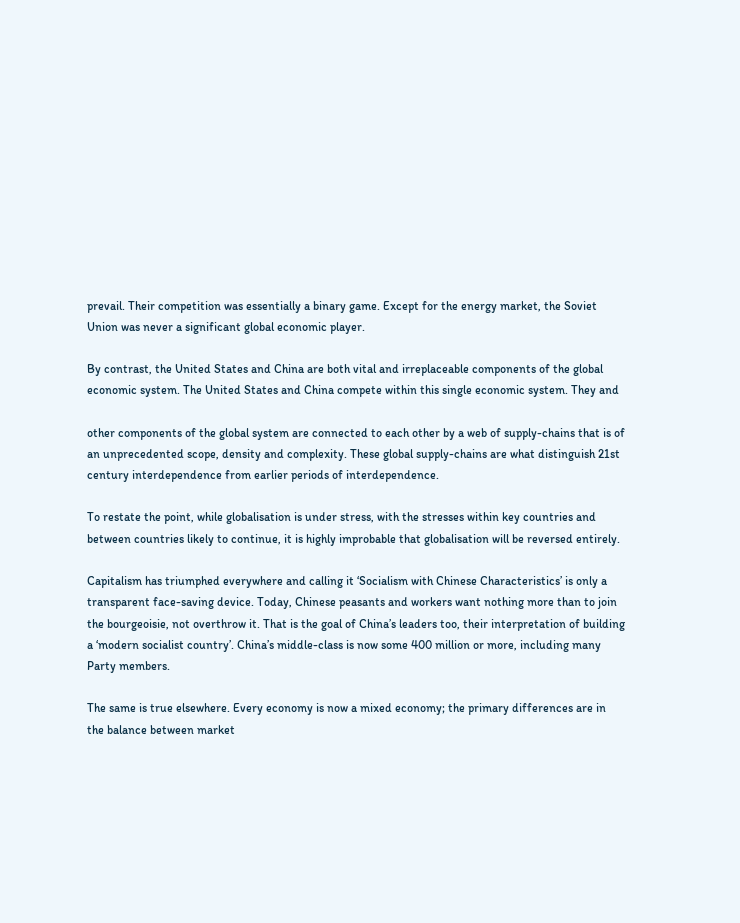prevail. Their competition was essentially a binary game. Except for the energy market, the Soviet
Union was never a significant global economic player.

By contrast, the United States and China are both vital and irreplaceable components of the global
economic system. The United States and China compete within this single economic system. They and

other components of the global system are connected to each other by a web of supply-chains that is of
an unprecedented scope, density and complexity. These global supply-chains are what distinguish 21st
century interdependence from earlier periods of interdependence.

To restate the point, while globalisation is under stress, with the stresses within key countries and
between countries likely to continue, it is highly improbable that globalisation will be reversed entirely.

Capitalism has triumphed everywhere and calling it ‘Socialism with Chinese Characteristics’ is only a
transparent face-saving device. Today, Chinese peasants and workers want nothing more than to join
the bourgeoisie, not overthrow it. That is the goal of China’s leaders too, their interpretation of building
a ‘modern socialist country’. China’s middle-class is now some 400 million or more, including many
Party members.

The same is true elsewhere. Every economy is now a mixed economy; the primary differences are in
the balance between market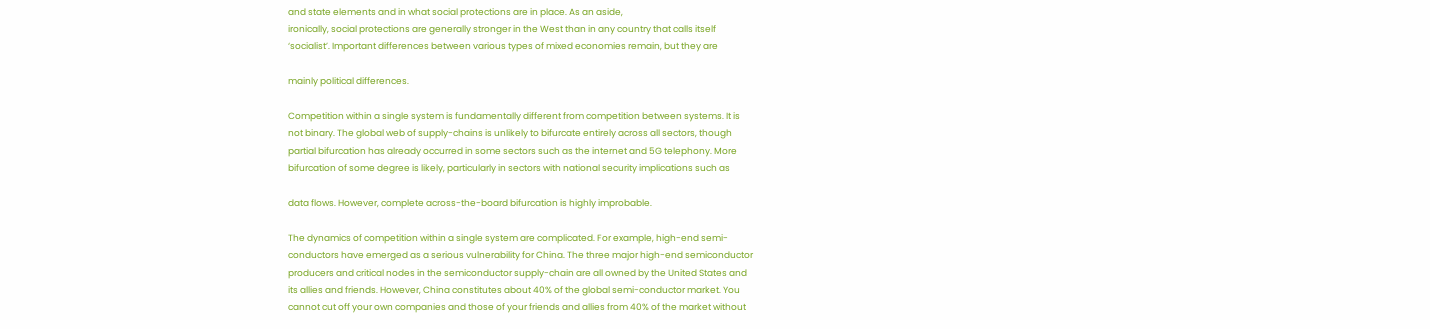and state elements and in what social protections are in place. As an aside,
ironically, social protections are generally stronger in the West than in any country that calls itself
‘socialist’. Important differences between various types of mixed economies remain, but they are

mainly political differences.

Competition within a single system is fundamentally different from competition between systems. It is
not binary. The global web of supply-chains is unlikely to bifurcate entirely across all sectors, though
partial bifurcation has already occurred in some sectors such as the internet and 5G telephony. More
bifurcation of some degree is likely, particularly in sectors with national security implications such as

data flows. However, complete across-the-board bifurcation is highly improbable.

The dynamics of competition within a single system are complicated. For example, high-end semi-
conductors have emerged as a serious vulnerability for China. The three major high-end semiconductor
producers and critical nodes in the semiconductor supply-chain are all owned by the United States and
its allies and friends. However, China constitutes about 40% of the global semi-conductor market. You
cannot cut off your own companies and those of your friends and allies from 40% of the market without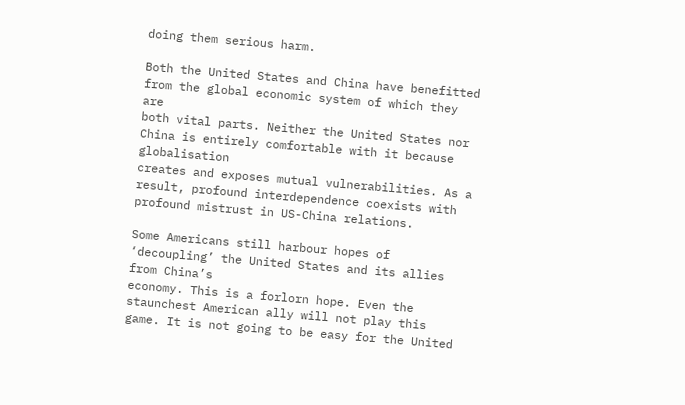doing them serious harm.

Both the United States and China have benefitted from the global economic system of which they are
both vital parts. Neither the United States nor China is entirely comfortable with it because globalisation
creates and exposes mutual vulnerabilities. As a result, profound interdependence coexists with
profound mistrust in US-China relations.

Some Americans still harbour hopes of ‘decoupling’ the United States and its allies from China’s
economy. This is a forlorn hope. Even the staunchest American ally will not play this game. It is not going to be easy for the United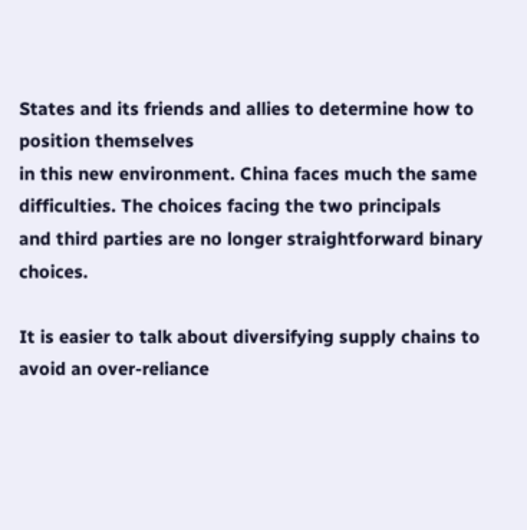States and its friends and allies to determine how to position themselves
in this new environment. China faces much the same difficulties. The choices facing the two principals
and third parties are no longer straightforward binary choices.

It is easier to talk about diversifying supply chains to avoid an over-reliance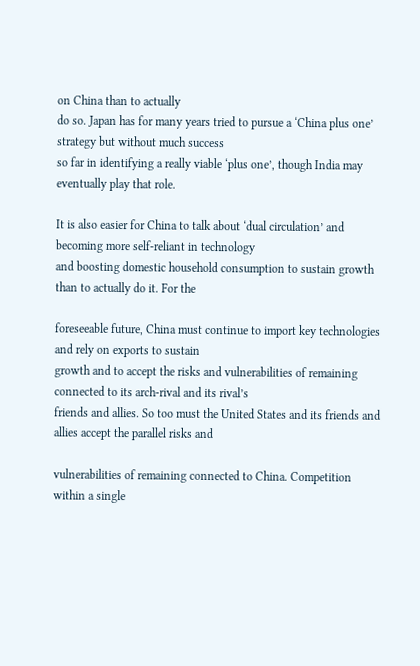on China than to actually
do so. Japan has for many years tried to pursue a ‘China plus one’ strategy but without much success
so far in identifying a really viable ‘plus one’, though India may eventually play that role.

It is also easier for China to talk about ‘dual circulation’ and becoming more self-reliant in technology
and boosting domestic household consumption to sustain growth than to actually do it. For the

foreseeable future, China must continue to import key technologies and rely on exports to sustain
growth and to accept the risks and vulnerabilities of remaining connected to its arch-rival and its rival’s
friends and allies. So too must the United States and its friends and allies accept the parallel risks and

vulnerabilities of remaining connected to China. Competition within a single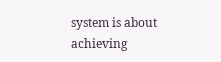system is about achieving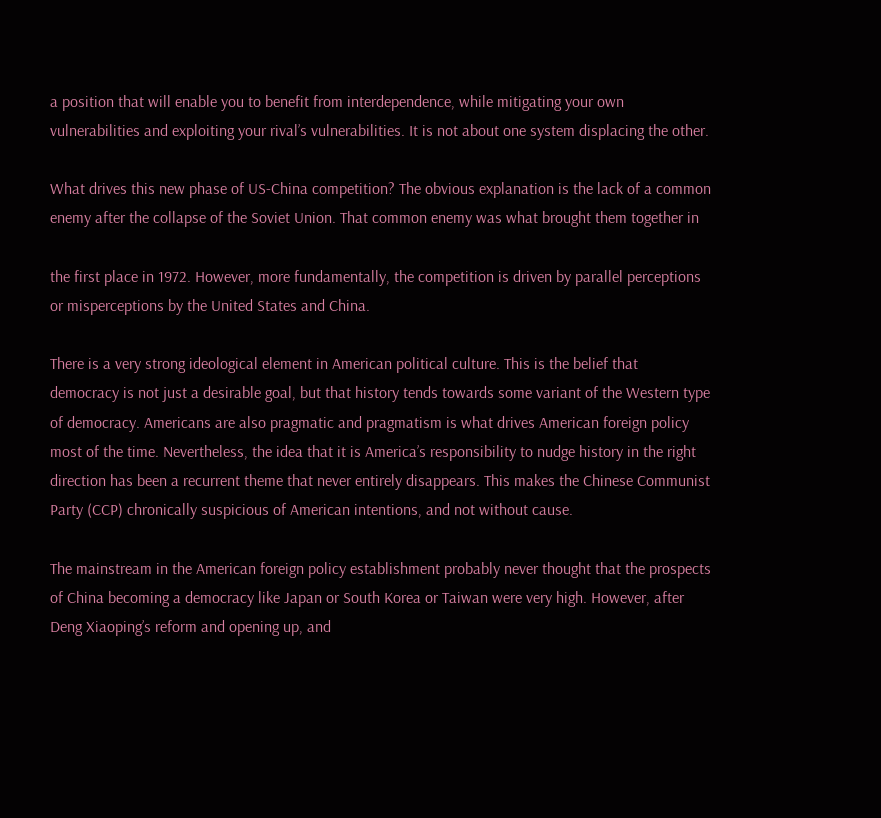a position that will enable you to benefit from interdependence, while mitigating your own
vulnerabilities and exploiting your rival’s vulnerabilities. It is not about one system displacing the other.

What drives this new phase of US-China competition? The obvious explanation is the lack of a common
enemy after the collapse of the Soviet Union. That common enemy was what brought them together in

the first place in 1972. However, more fundamentally, the competition is driven by parallel perceptions
or misperceptions by the United States and China.

There is a very strong ideological element in American political culture. This is the belief that
democracy is not just a desirable goal, but that history tends towards some variant of the Western type
of democracy. Americans are also pragmatic and pragmatism is what drives American foreign policy
most of the time. Nevertheless, the idea that it is America’s responsibility to nudge history in the right
direction has been a recurrent theme that never entirely disappears. This makes the Chinese Communist
Party (CCP) chronically suspicious of American intentions, and not without cause.

The mainstream in the American foreign policy establishment probably never thought that the prospects
of China becoming a democracy like Japan or South Korea or Taiwan were very high. However, after
Deng Xiaoping’s reform and opening up, and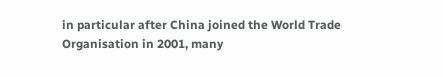in particular after China joined the World Trade
Organisation in 2001, many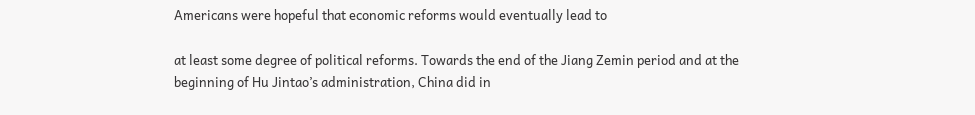Americans were hopeful that economic reforms would eventually lead to

at least some degree of political reforms. Towards the end of the Jiang Zemin period and at the
beginning of Hu Jintao’s administration, China did in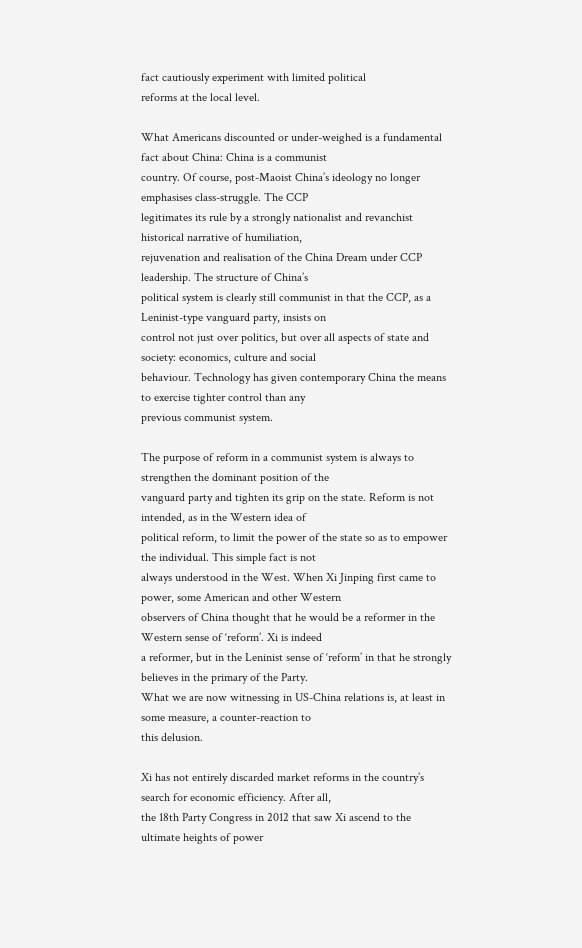fact cautiously experiment with limited political
reforms at the local level.

What Americans discounted or under-weighed is a fundamental fact about China: China is a communist
country. Of course, post-Maoist China’s ideology no longer emphasises class-struggle. The CCP
legitimates its rule by a strongly nationalist and revanchist historical narrative of humiliation,
rejuvenation and realisation of the China Dream under CCP leadership. The structure of China’s
political system is clearly still communist in that the CCP, as a Leninist-type vanguard party, insists on
control not just over politics, but over all aspects of state and society: economics, culture and social
behaviour. Technology has given contemporary China the means to exercise tighter control than any
previous communist system.

The purpose of reform in a communist system is always to strengthen the dominant position of the
vanguard party and tighten its grip on the state. Reform is not intended, as in the Western idea of
political reform, to limit the power of the state so as to empower the individual. This simple fact is not
always understood in the West. When Xi Jinping first came to power, some American and other Western
observers of China thought that he would be a reformer in the Western sense of ‘reform’. Xi is indeed
a reformer, but in the Leninist sense of ‘reform’ in that he strongly believes in the primary of the Party.
What we are now witnessing in US-China relations is, at least in some measure, a counter-reaction to
this delusion.

Xi has not entirely discarded market reforms in the country’s search for economic efficiency. After all,
the 18th Party Congress in 2012 that saw Xi ascend to the ultimate heights of power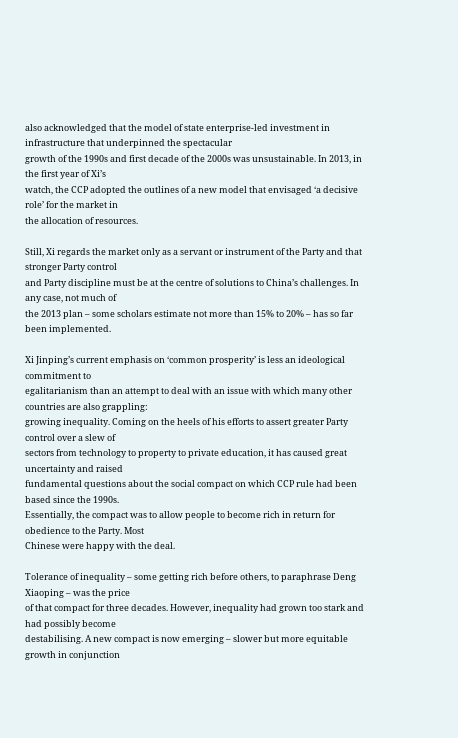also acknowledged that the model of state enterprise-led investment in infrastructure that underpinned the spectacular
growth of the 1990s and first decade of the 2000s was unsustainable. In 2013, in the first year of Xi’s
watch, the CCP adopted the outlines of a new model that envisaged ‘a decisive role’ for the market in
the allocation of resources.

Still, Xi regards the market only as a servant or instrument of the Party and that stronger Party control
and Party discipline must be at the centre of solutions to China’s challenges. In any case, not much of
the 2013 plan – some scholars estimate not more than 15% to 20% – has so far been implemented.

Xi Jinping’s current emphasis on ‘common prosperity’ is less an ideological commitment to
egalitarianism than an attempt to deal with an issue with which many other countries are also grappling:
growing inequality. Coming on the heels of his efforts to assert greater Party control over a slew of
sectors from technology to property to private education, it has caused great uncertainty and raised
fundamental questions about the social compact on which CCP rule had been based since the 1990s.
Essentially, the compact was to allow people to become rich in return for obedience to the Party. Most
Chinese were happy with the deal.

Tolerance of inequality – some getting rich before others, to paraphrase Deng Xiaoping – was the price
of that compact for three decades. However, inequality had grown too stark and had possibly become
destabilising. A new compact is now emerging – slower but more equitable growth in conjunction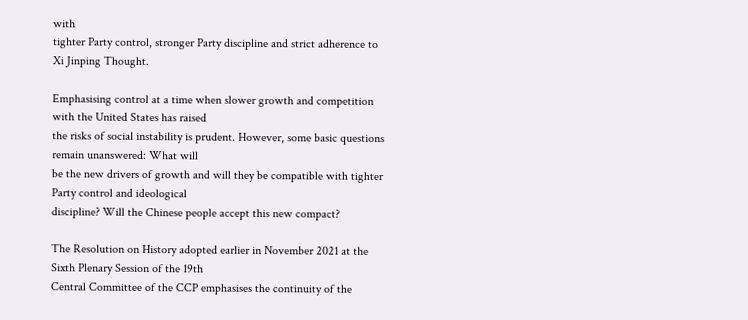with
tighter Party control, stronger Party discipline and strict adherence to Xi Jinping Thought.

Emphasising control at a time when slower growth and competition with the United States has raised
the risks of social instability is prudent. However, some basic questions remain unanswered: What will
be the new drivers of growth and will they be compatible with tighter Party control and ideological
discipline? Will the Chinese people accept this new compact?

The Resolution on History adopted earlier in November 2021 at the Sixth Plenary Session of the 19th
Central Committee of the CCP emphasises the continuity of the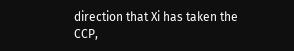direction that Xi has taken the CCP,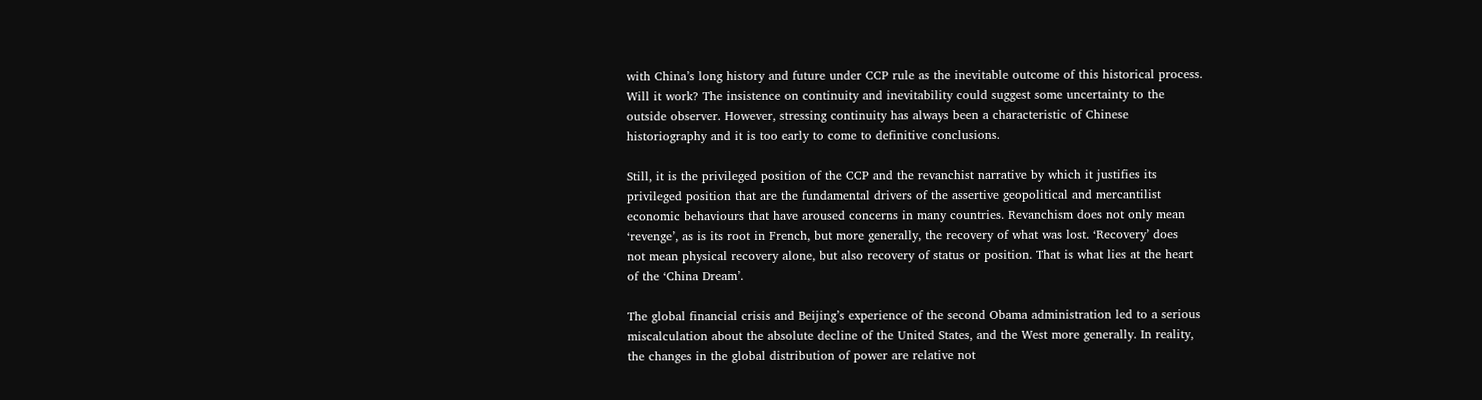with China’s long history and future under CCP rule as the inevitable outcome of this historical process.
Will it work? The insistence on continuity and inevitability could suggest some uncertainty to the
outside observer. However, stressing continuity has always been a characteristic of Chinese
historiography and it is too early to come to definitive conclusions.

Still, it is the privileged position of the CCP and the revanchist narrative by which it justifies its
privileged position that are the fundamental drivers of the assertive geopolitical and mercantilist
economic behaviours that have aroused concerns in many countries. Revanchism does not only mean
‘revenge’, as is its root in French, but more generally, the recovery of what was lost. ‘Recovery’ does
not mean physical recovery alone, but also recovery of status or position. That is what lies at the heart
of the ‘China Dream’.

The global financial crisis and Beijing’s experience of the second Obama administration led to a serious
miscalculation about the absolute decline of the United States, and the West more generally. In reality,
the changes in the global distribution of power are relative not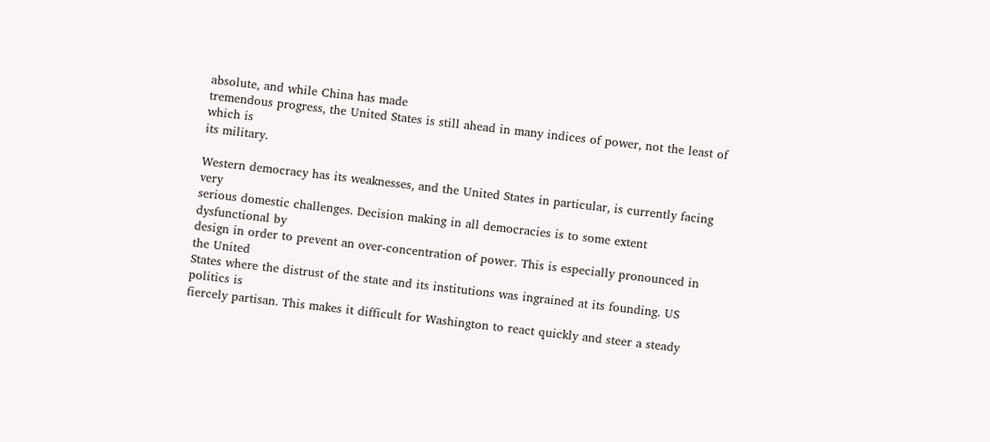absolute, and while China has made
tremendous progress, the United States is still ahead in many indices of power, not the least of which is
its military.

Western democracy has its weaknesses, and the United States in particular, is currently facing very
serious domestic challenges. Decision making in all democracies is to some extent dysfunctional by
design in order to prevent an over-concentration of power. This is especially pronounced in the United
States where the distrust of the state and its institutions was ingrained at its founding. US politics is
fiercely partisan. This makes it difficult for Washington to react quickly and steer a steady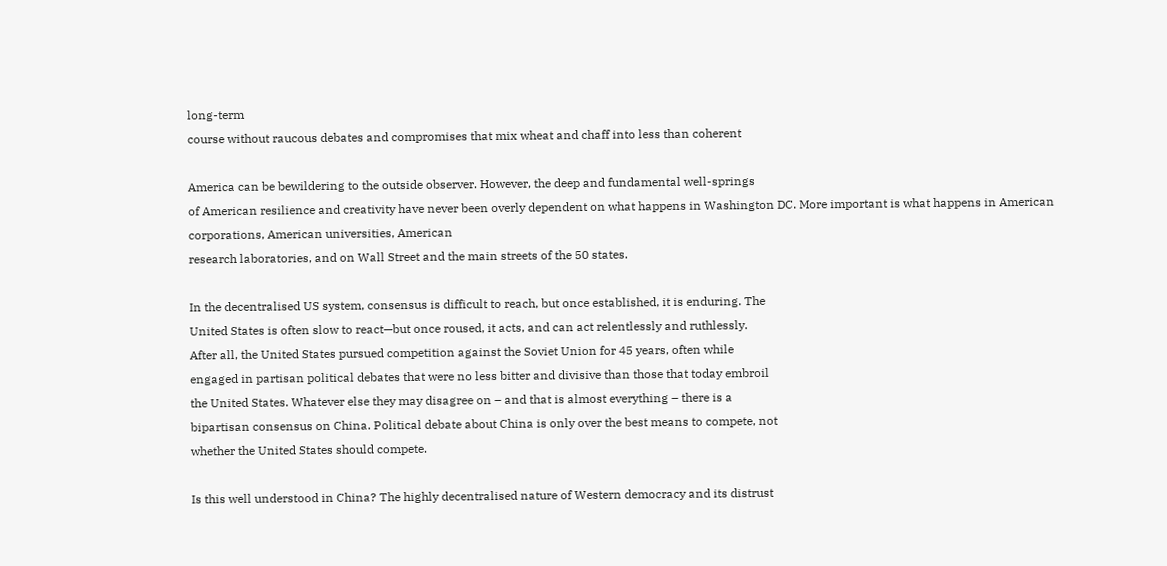long-term
course without raucous debates and compromises that mix wheat and chaff into less than coherent

America can be bewildering to the outside observer. However, the deep and fundamental well-springs
of American resilience and creativity have never been overly dependent on what happens in Washington DC. More important is what happens in American corporations, American universities, American
research laboratories, and on Wall Street and the main streets of the 50 states.

In the decentralised US system, consensus is difficult to reach, but once established, it is enduring. The
United States is often slow to react—but once roused, it acts, and can act relentlessly and ruthlessly.
After all, the United States pursued competition against the Soviet Union for 45 years, often while
engaged in partisan political debates that were no less bitter and divisive than those that today embroil
the United States. Whatever else they may disagree on – and that is almost everything – there is a
bipartisan consensus on China. Political debate about China is only over the best means to compete, not
whether the United States should compete.

Is this well understood in China? The highly decentralised nature of Western democracy and its distrust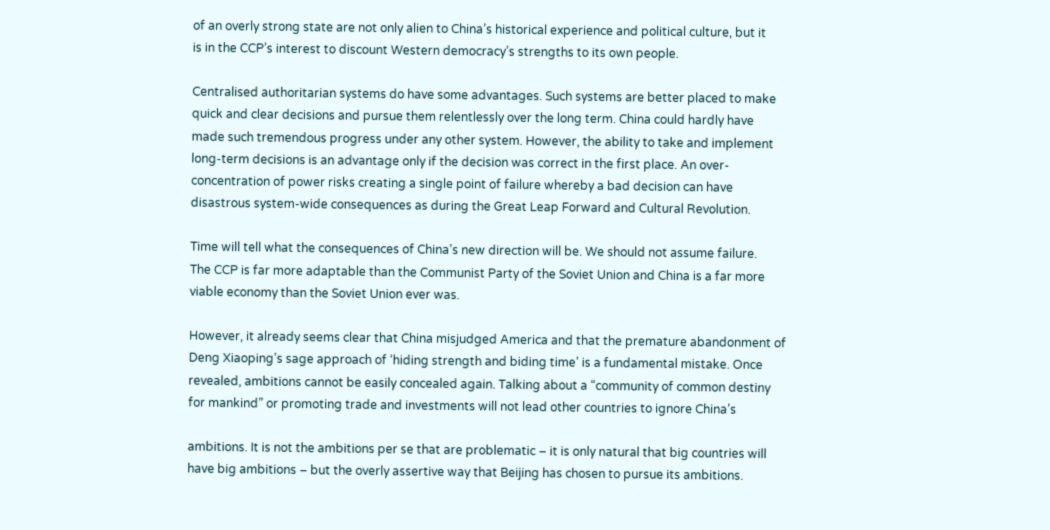of an overly strong state are not only alien to China’s historical experience and political culture, but it
is in the CCP’s interest to discount Western democracy’s strengths to its own people.

Centralised authoritarian systems do have some advantages. Such systems are better placed to make
quick and clear decisions and pursue them relentlessly over the long term. China could hardly have
made such tremendous progress under any other system. However, the ability to take and implement
long-term decisions is an advantage only if the decision was correct in the first place. An over-
concentration of power risks creating a single point of failure whereby a bad decision can have
disastrous system-wide consequences as during the Great Leap Forward and Cultural Revolution.

Time will tell what the consequences of China’s new direction will be. We should not assume failure.
The CCP is far more adaptable than the Communist Party of the Soviet Union and China is a far more
viable economy than the Soviet Union ever was.

However, it already seems clear that China misjudged America and that the premature abandonment of
Deng Xiaoping’s sage approach of ‘hiding strength and biding time’ is a fundamental mistake. Once
revealed, ambitions cannot be easily concealed again. Talking about a “community of common destiny
for mankind” or promoting trade and investments will not lead other countries to ignore China’s

ambitions. It is not the ambitions per se that are problematic – it is only natural that big countries will
have big ambitions – but the overly assertive way that Beijing has chosen to pursue its ambitions.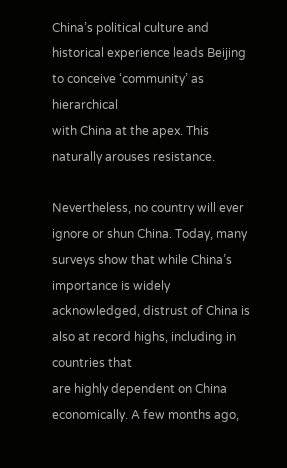China’s political culture and historical experience leads Beijing to conceive ‘community’ as hierarchical
with China at the apex. This naturally arouses resistance.

Nevertheless, no country will ever ignore or shun China. Today, many surveys show that while China’s
importance is widely acknowledged, distrust of China is also at record highs, including in countries that
are highly dependent on China economically. A few months ago,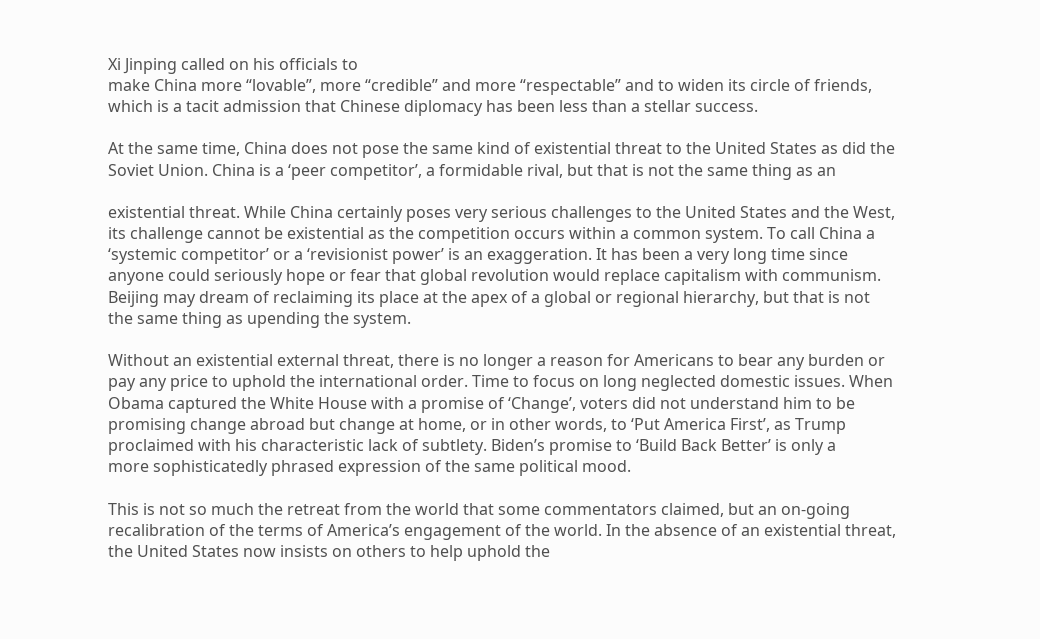Xi Jinping called on his officials to
make China more “lovable”, more “credible” and more “respectable” and to widen its circle of friends,
which is a tacit admission that Chinese diplomacy has been less than a stellar success.

At the same time, China does not pose the same kind of existential threat to the United States as did the
Soviet Union. China is a ‘peer competitor’, a formidable rival, but that is not the same thing as an

existential threat. While China certainly poses very serious challenges to the United States and the West,
its challenge cannot be existential as the competition occurs within a common system. To call China a
‘systemic competitor’ or a ‘revisionist power’ is an exaggeration. It has been a very long time since
anyone could seriously hope or fear that global revolution would replace capitalism with communism.
Beijing may dream of reclaiming its place at the apex of a global or regional hierarchy, but that is not
the same thing as upending the system.

Without an existential external threat, there is no longer a reason for Americans to bear any burden or
pay any price to uphold the international order. Time to focus on long neglected domestic issues. When
Obama captured the White House with a promise of ‘Change’, voters did not understand him to be
promising change abroad but change at home, or in other words, to ‘Put America First’, as Trump
proclaimed with his characteristic lack of subtlety. Biden’s promise to ‘Build Back Better’ is only a
more sophisticatedly phrased expression of the same political mood.

This is not so much the retreat from the world that some commentators claimed, but an on-going
recalibration of the terms of America’s engagement of the world. In the absence of an existential threat,
the United States now insists on others to help uphold the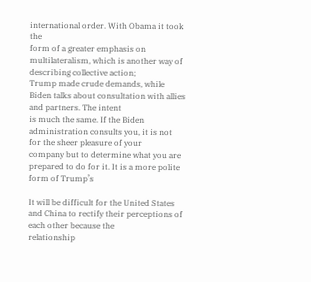international order. With Obama it took the
form of a greater emphasis on multilateralism, which is another way of describing collective action;
Trump made crude demands, while Biden talks about consultation with allies and partners. The intent
is much the same. If the Biden administration consults you, it is not for the sheer pleasure of your
company but to determine what you are prepared to do for it. It is a more polite form of Trump’s

It will be difficult for the United States and China to rectify their perceptions of each other because the
relationship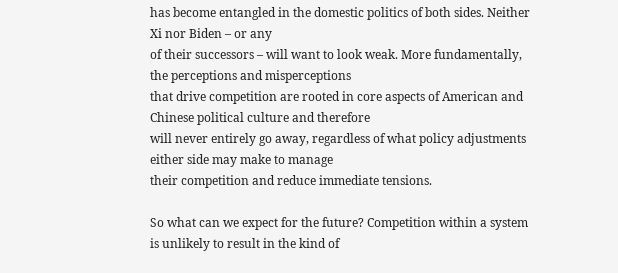has become entangled in the domestic politics of both sides. Neither Xi nor Biden – or any
of their successors – will want to look weak. More fundamentally, the perceptions and misperceptions
that drive competition are rooted in core aspects of American and Chinese political culture and therefore
will never entirely go away, regardless of what policy adjustments either side may make to manage
their competition and reduce immediate tensions.

So what can we expect for the future? Competition within a system is unlikely to result in the kind of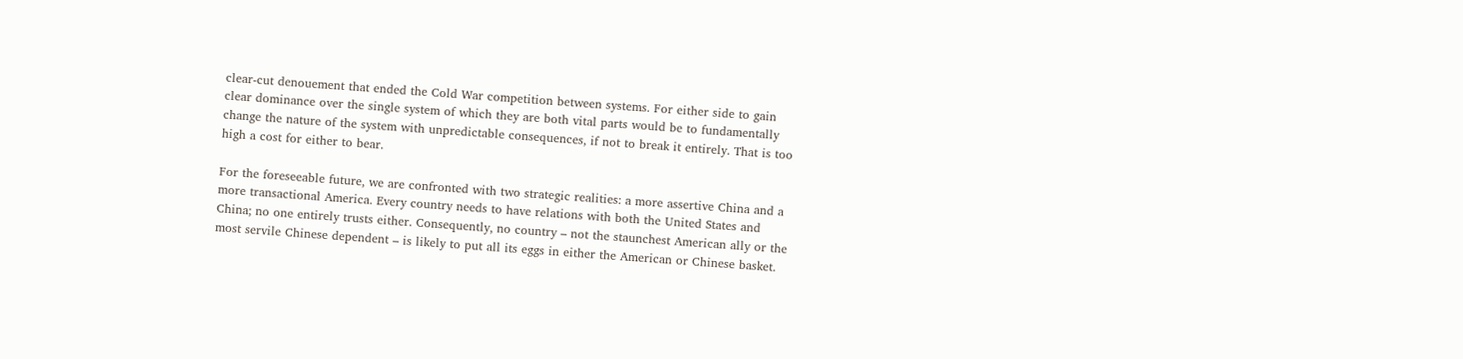clear-cut denouement that ended the Cold War competition between systems. For either side to gain
clear dominance over the single system of which they are both vital parts would be to fundamentally
change the nature of the system with unpredictable consequences, if not to break it entirely. That is too
high a cost for either to bear.

For the foreseeable future, we are confronted with two strategic realities: a more assertive China and a
more transactional America. Every country needs to have relations with both the United States and
China; no one entirely trusts either. Consequently, no country – not the staunchest American ally or the
most servile Chinese dependent – is likely to put all its eggs in either the American or Chinese basket.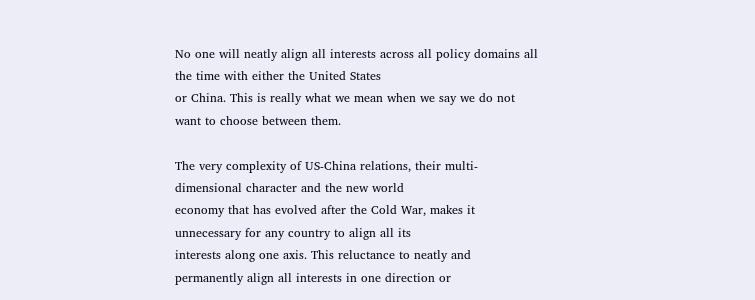No one will neatly align all interests across all policy domains all the time with either the United States
or China. This is really what we mean when we say we do not want to choose between them.

The very complexity of US-China relations, their multi-dimensional character and the new world
economy that has evolved after the Cold War, makes it unnecessary for any country to align all its
interests along one axis. This reluctance to neatly and permanently align all interests in one direction or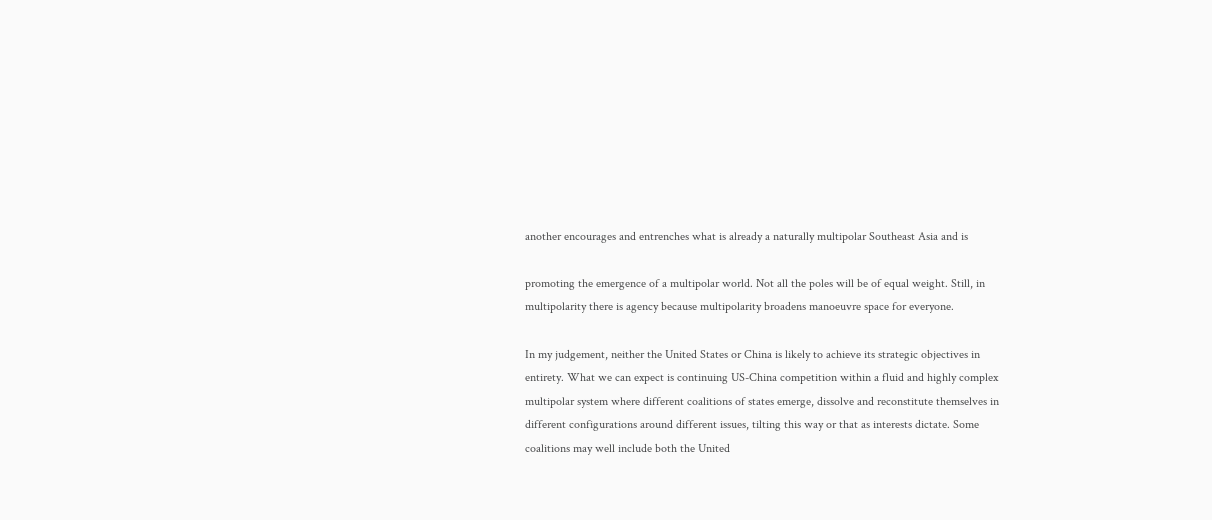another encourages and entrenches what is already a naturally multipolar Southeast Asia and is

promoting the emergence of a multipolar world. Not all the poles will be of equal weight. Still, in
multipolarity there is agency because multipolarity broadens manoeuvre space for everyone.

In my judgement, neither the United States or China is likely to achieve its strategic objectives in
entirety. What we can expect is continuing US-China competition within a fluid and highly complex
multipolar system where different coalitions of states emerge, dissolve and reconstitute themselves in
different configurations around different issues, tilting this way or that as interests dictate. Some
coalitions may well include both the United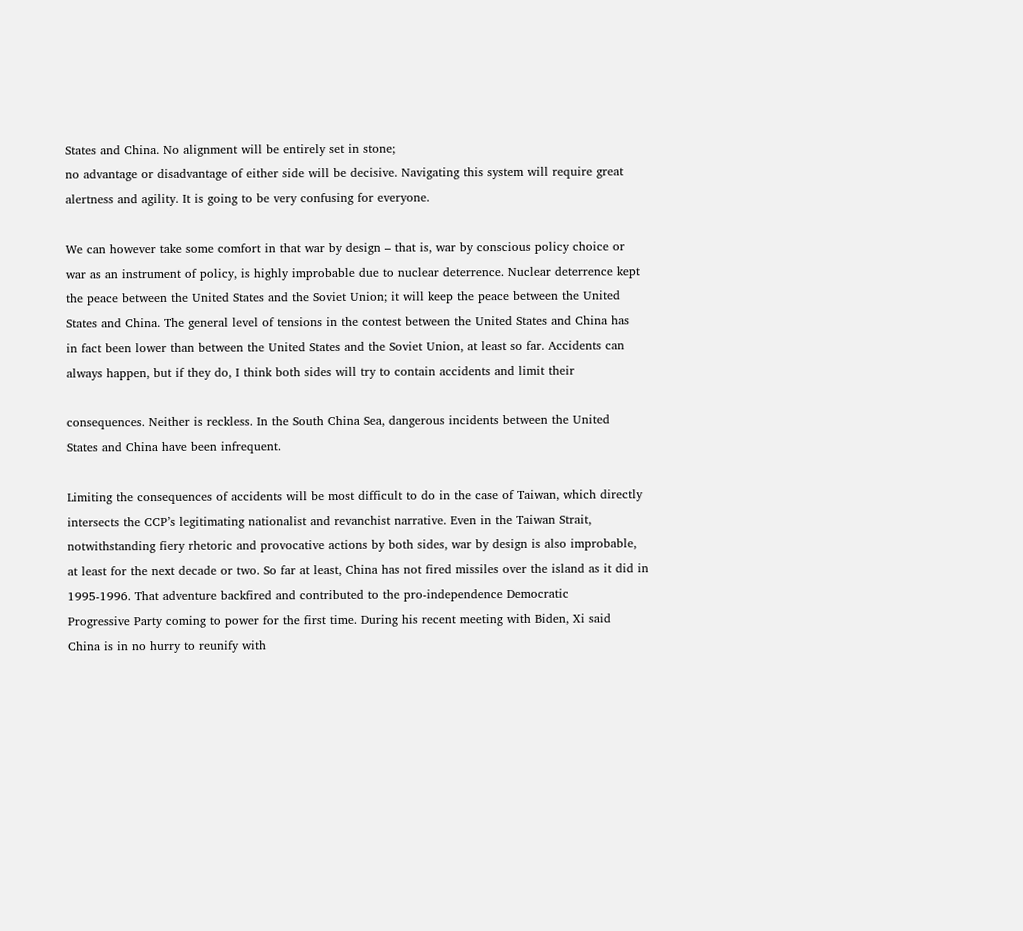States and China. No alignment will be entirely set in stone;
no advantage or disadvantage of either side will be decisive. Navigating this system will require great
alertness and agility. It is going to be very confusing for everyone.

We can however take some comfort in that war by design – that is, war by conscious policy choice or
war as an instrument of policy, is highly improbable due to nuclear deterrence. Nuclear deterrence kept
the peace between the United States and the Soviet Union; it will keep the peace between the United
States and China. The general level of tensions in the contest between the United States and China has
in fact been lower than between the United States and the Soviet Union, at least so far. Accidents can
always happen, but if they do, I think both sides will try to contain accidents and limit their

consequences. Neither is reckless. In the South China Sea, dangerous incidents between the United
States and China have been infrequent.

Limiting the consequences of accidents will be most difficult to do in the case of Taiwan, which directly
intersects the CCP’s legitimating nationalist and revanchist narrative. Even in the Taiwan Strait,
notwithstanding fiery rhetoric and provocative actions by both sides, war by design is also improbable,
at least for the next decade or two. So far at least, China has not fired missiles over the island as it did in 1995-1996. That adventure backfired and contributed to the pro-independence Democratic
Progressive Party coming to power for the first time. During his recent meeting with Biden, Xi said
China is in no hurry to reunify with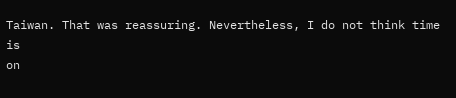Taiwan. That was reassuring. Nevertheless, I do not think time is
on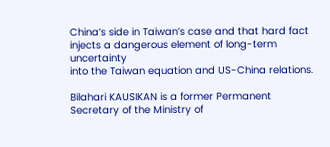China’s side in Taiwan’s case and that hard fact injects a dangerous element of long-term uncertainty
into the Taiwan equation and US-China relations.

Bilahari KAUSIKAN is a former Permanent Secretary of the Ministry of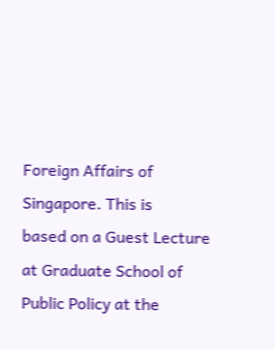Foreign Affairs of Singapore. This is
based on a Guest Lecture at Graduate School of Public Policy at the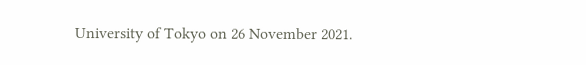University of Tokyo on 26 November 2021.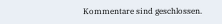Kommentare sind geschlossen.